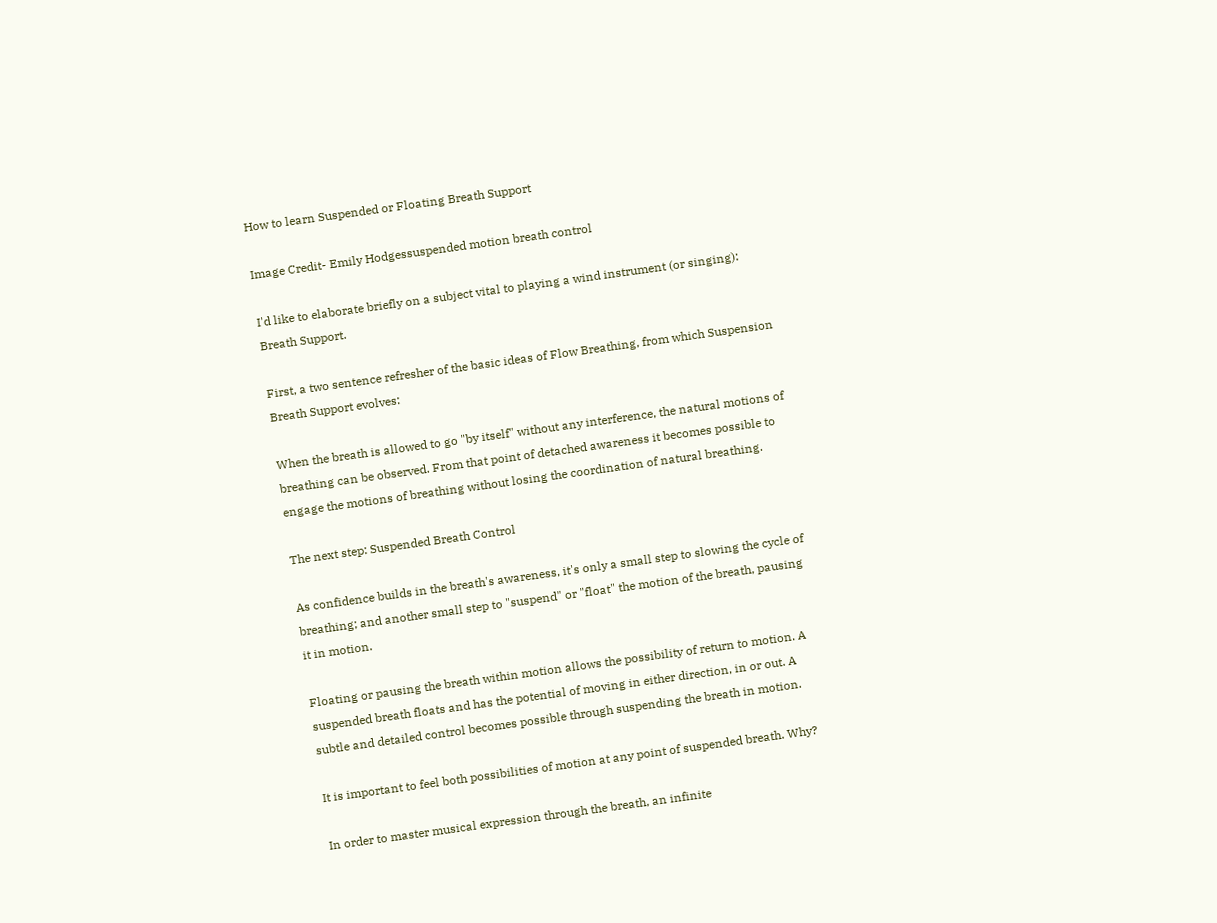How to learn Suspended or Floating Breath Support

Image Credit- Emily Hodgessuspended motion breath control

I'd like to elaborate briefly on a subject vital to playing a wind instrument (or singing): Breath Support.

First, a two sentence refresher of the basic ideas of Flow Breathing, from which Suspension Breath Support evolves:

When the breath is allowed to go "by itself" without any interference, the natural motions of breathing can be observed. From that point of detached awareness it becomes possible to engage the motions of breathing without losing the coordination of natural breathing.

The next step: Suspended Breath Control

As confidence builds in the breath's awareness, it's only a small step to slowing the cycle of breathing; and another small step to "suspend" or "float" the motion of the breath, pausing it in motion.

Floating or pausing the breath within motion allows the possibility of return to motion. A suspended breath floats and has the potential of moving in either direction, in or out. A subtle and detailed control becomes possible through suspending the breath in motion.

It is important to feel both possibilities of motion at any point of suspended breath. Why?

In order to master musical expression through the breath, an infinite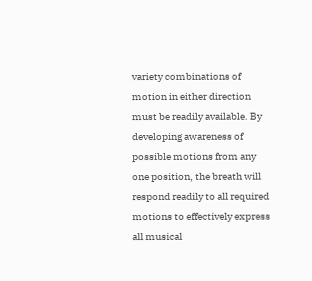variety combinations of motion in either direction must be readily available. By developing awareness of possible motions from any one position, the breath will respond readily to all required motions to effectively express all musical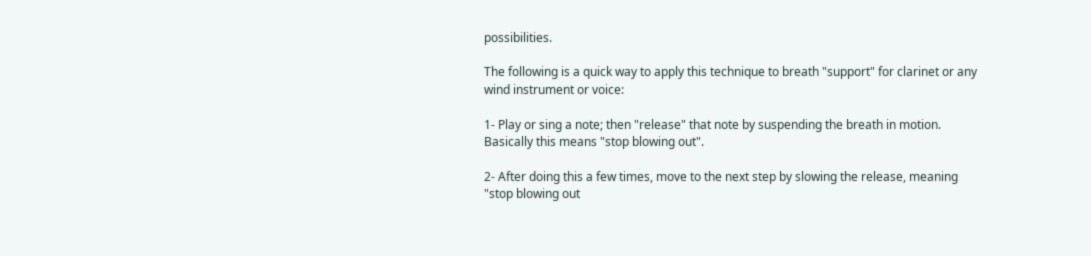possibilities.

The following is a quick way to apply this technique to breath "support" for clarinet or any wind instrument or voice:

1- Play or sing a note; then "release" that note by suspending the breath in motion. Basically this means "stop blowing out".

2- After doing this a few times, move to the next step by slowing the release, meaning "stop blowing out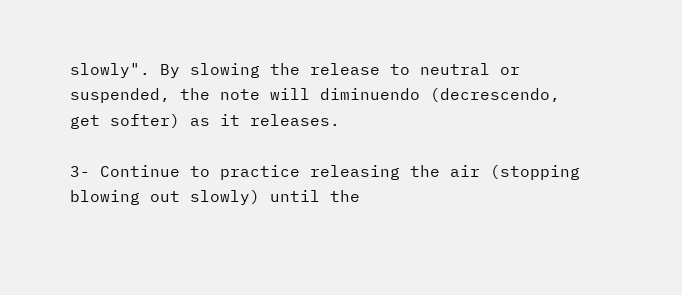slowly". By slowing the release to neutral or suspended, the note will diminuendo (decrescendo, get softer) as it releases.

3- Continue to practice releasing the air (stopping blowing out slowly) until the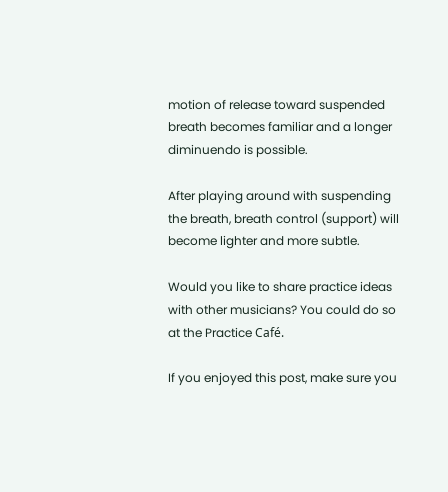motion of release toward suspended breath becomes familiar and a longer diminuendo is possible.

After playing around with suspending the breath, breath control (support) will become lighter and more subtle.

Would you like to share practice ideas with other musicians? You could do so at the Practice Café.

If you enjoyed this post, make sure you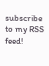subscribe to my RSS feed!